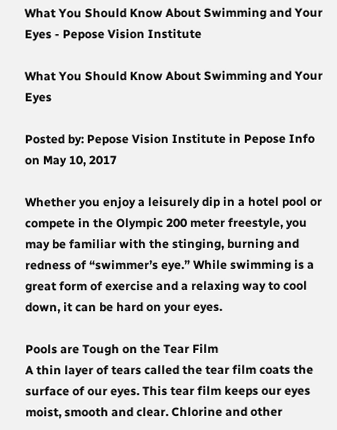What You Should Know About Swimming and Your Eyes - Pepose Vision Institute

What You Should Know About Swimming and Your Eyes

Posted by: Pepose Vision Institute in Pepose Info on May 10, 2017

Whether you enjoy a leisurely dip in a hotel pool or compete in the Olympic 200 meter freestyle, you may be familiar with the stinging, burning and redness of “swimmer’s eye.” While swimming is a great form of exercise and a relaxing way to cool down, it can be hard on your eyes.

Pools are Tough on the Tear Film
A thin layer of tears called the tear film coats the surface of our eyes. This tear film keeps our eyes moist, smooth and clear. Chlorine and other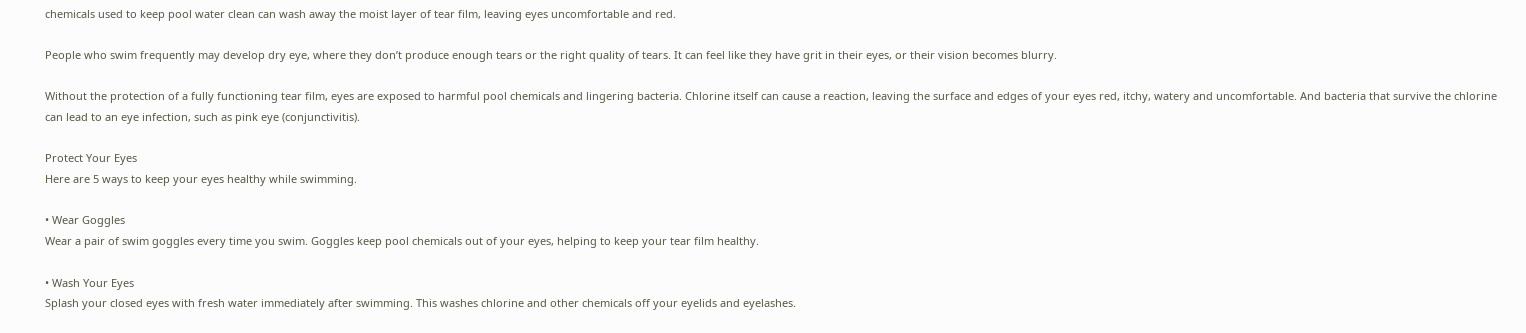chemicals used to keep pool water clean can wash away the moist layer of tear film, leaving eyes uncomfortable and red.

People who swim frequently may develop dry eye, where they don’t produce enough tears or the right quality of tears. It can feel like they have grit in their eyes, or their vision becomes blurry.

Without the protection of a fully functioning tear film, eyes are exposed to harmful pool chemicals and lingering bacteria. Chlorine itself can cause a reaction, leaving the surface and edges of your eyes red, itchy, watery and uncomfortable. And bacteria that survive the chlorine can lead to an eye infection, such as pink eye (conjunctivitis).

Protect Your Eyes
Here are 5 ways to keep your eyes healthy while swimming.

• Wear Goggles
Wear a pair of swim goggles every time you swim. Goggles keep pool chemicals out of your eyes, helping to keep your tear film healthy.

• Wash Your Eyes
Splash your closed eyes with fresh water immediately after swimming. This washes chlorine and other chemicals off your eyelids and eyelashes.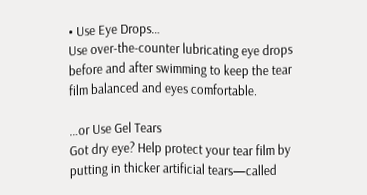• Use Eye Drops…
Use over-the-counter lubricating eye drops before and after swimming to keep the tear film balanced and eyes comfortable.

…or Use Gel Tears
Got dry eye? Help protect your tear film by putting in thicker artificial tears—called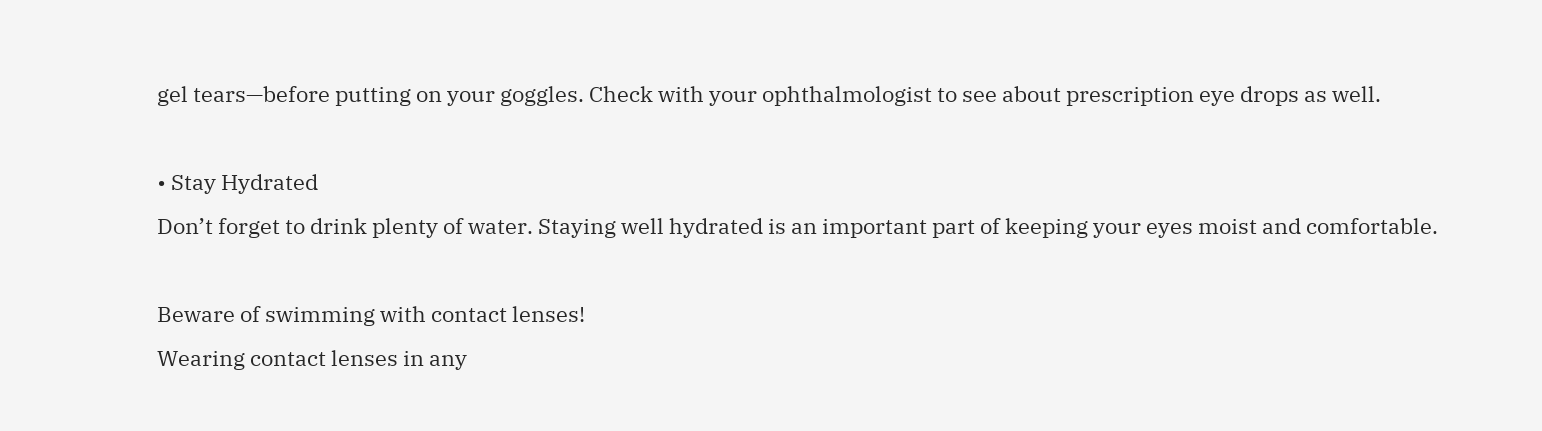gel tears—before putting on your goggles. Check with your ophthalmologist to see about prescription eye drops as well.

• Stay Hydrated
Don’t forget to drink plenty of water. Staying well hydrated is an important part of keeping your eyes moist and comfortable.

Beware of swimming with contact lenses!
Wearing contact lenses in any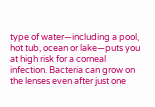type of water—including a pool, hot tub, ocean or lake—puts you at high risk for a corneal infection. Bacteria can grow on the lenses even after just one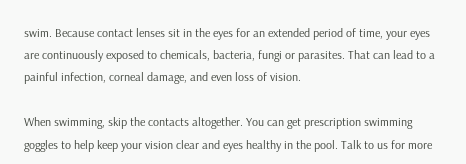swim. Because contact lenses sit in the eyes for an extended period of time, your eyes are continuously exposed to chemicals, bacteria, fungi or parasites. That can lead to a painful infection, corneal damage, and even loss of vision.

When swimming, skip the contacts altogether. You can get prescription swimming goggles to help keep your vision clear and eyes healthy in the pool. Talk to us for more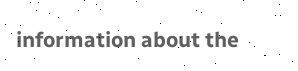information about the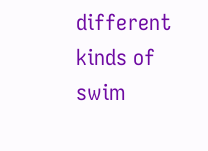different kinds of swim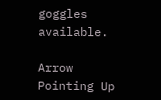goggles available.

Arrow Pointing Up